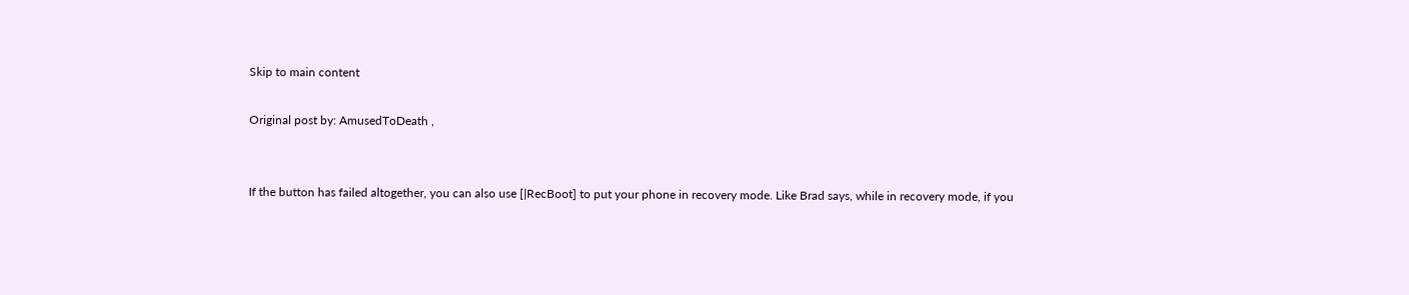Skip to main content

Original post by: AmusedToDeath ,


If the button has failed altogether, you can also use [|RecBoot] to put your phone in recovery mode. Like Brad says, while in recovery mode, if you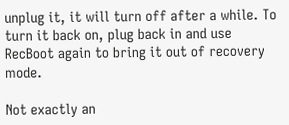unplug it, it will turn off after a while. To turn it back on, plug back in and use RecBoot again to bring it out of recovery mode.

Not exactly an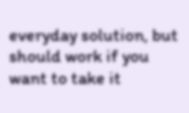everyday solution, but should work if you want to take it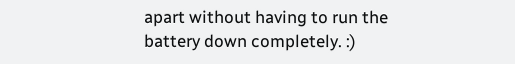apart without having to run the battery down completely. :)